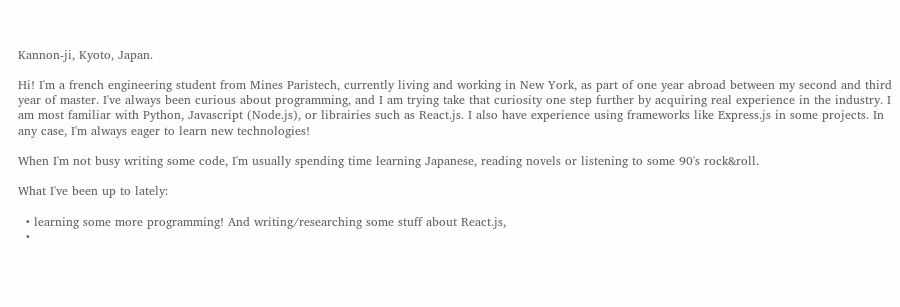Kannon-ji, Kyoto, Japan.

Hi! I'm a french engineering student from Mines Paristech, currently living and working in New York, as part of one year abroad between my second and third year of master. I've always been curious about programming, and I am trying take that curiosity one step further by acquiring real experience in the industry. I am most familiar with Python, Javascript (Node.js), or librairies such as React.js. I also have experience using frameworks like Express.js in some projects. In any case, I'm always eager to learn new technologies!

When I'm not busy writing some code, I'm usually spending time learning Japanese, reading novels or listening to some 90's rock&roll.

What I've been up to lately:

  • learning some more programming! And writing/researching some stuff about React.js,
  •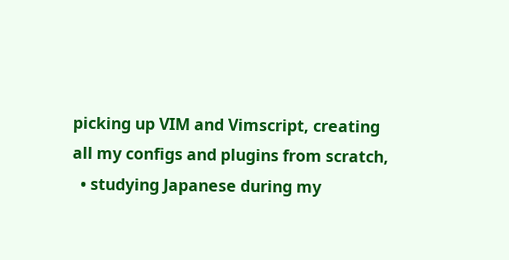picking up VIM and Vimscript, creating all my configs and plugins from scratch,
  • studying Japanese during my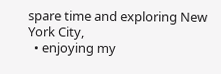spare time and exploring New York City,
  • enjoying my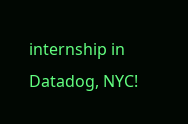internship in Datadog, NYC!